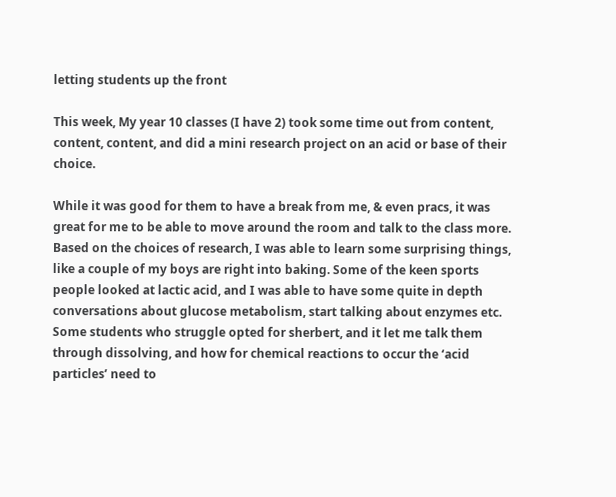letting students up the front

This week, My year 10 classes (I have 2) took some time out from content, content, content, and did a mini research project on an acid or base of their choice.

While it was good for them to have a break from me, & even pracs, it was great for me to be able to move around the room and talk to the class more. Based on the choices of research, I was able to learn some surprising things, like a couple of my boys are right into baking. Some of the keen sports people looked at lactic acid, and I was able to have some quite in depth conversations about glucose metabolism, start talking about enzymes etc. Some students who struggle opted for sherbert, and it let me talk them through dissolving, and how for chemical reactions to occur the ‘acid particles’ need to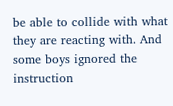be able to collide with what they are reacting with. And some boys ignored the instruction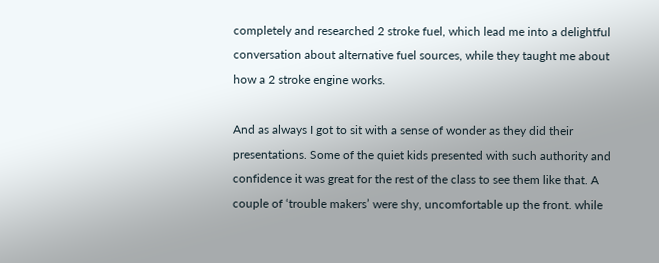completely and researched 2 stroke fuel, which lead me into a delightful conversation about alternative fuel sources, while they taught me about how a 2 stroke engine works.

And as always I got to sit with a sense of wonder as they did their presentations. Some of the quiet kids presented with such authority and confidence it was great for the rest of the class to see them like that. A couple of ‘trouble makers’ were shy, uncomfortable up the front. while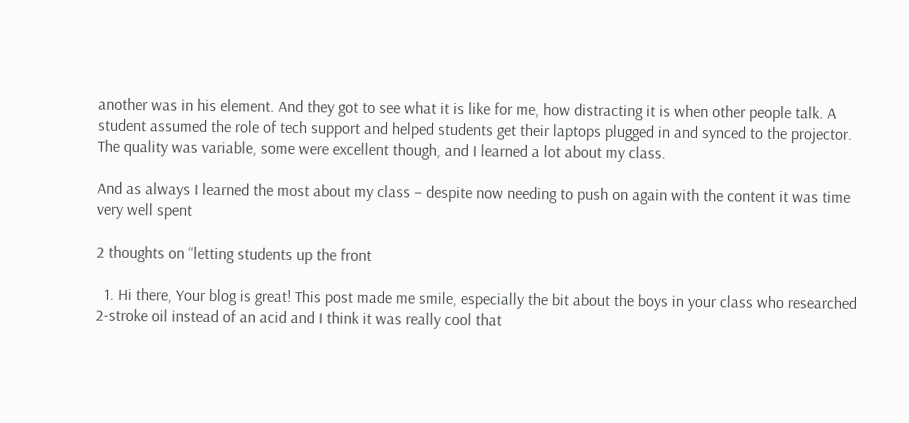another was in his element. And they got to see what it is like for me, how distracting it is when other people talk. A student assumed the role of tech support and helped students get their laptops plugged in and synced to the projector. The quality was variable, some were excellent though, and I learned a lot about my class.

And as always I learned the most about my class – despite now needing to push on again with the content it was time very well spent

2 thoughts on “letting students up the front

  1. Hi there, Your blog is great! This post made me smile, especially the bit about the boys in your class who researched 2-stroke oil instead of an acid and I think it was really cool that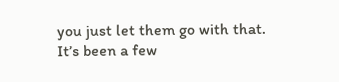you just let them go with that. It’s been a few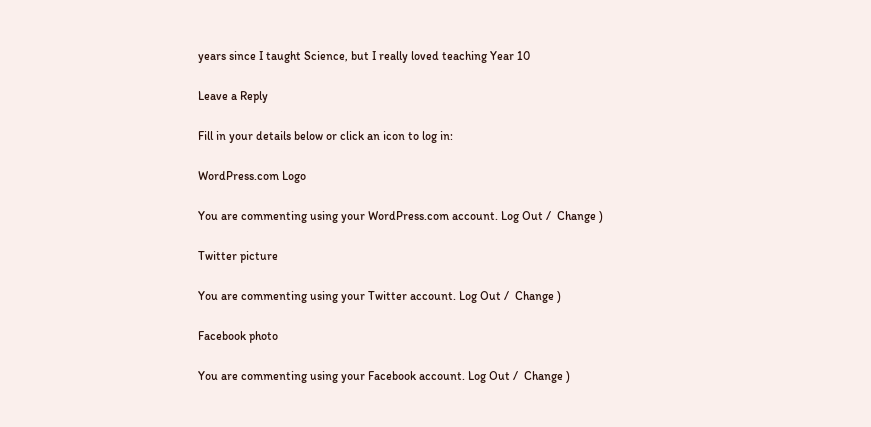years since I taught Science, but I really loved teaching Year 10

Leave a Reply

Fill in your details below or click an icon to log in:

WordPress.com Logo

You are commenting using your WordPress.com account. Log Out /  Change )

Twitter picture

You are commenting using your Twitter account. Log Out /  Change )

Facebook photo

You are commenting using your Facebook account. Log Out /  Change )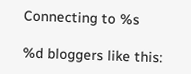Connecting to %s

%d bloggers like this: